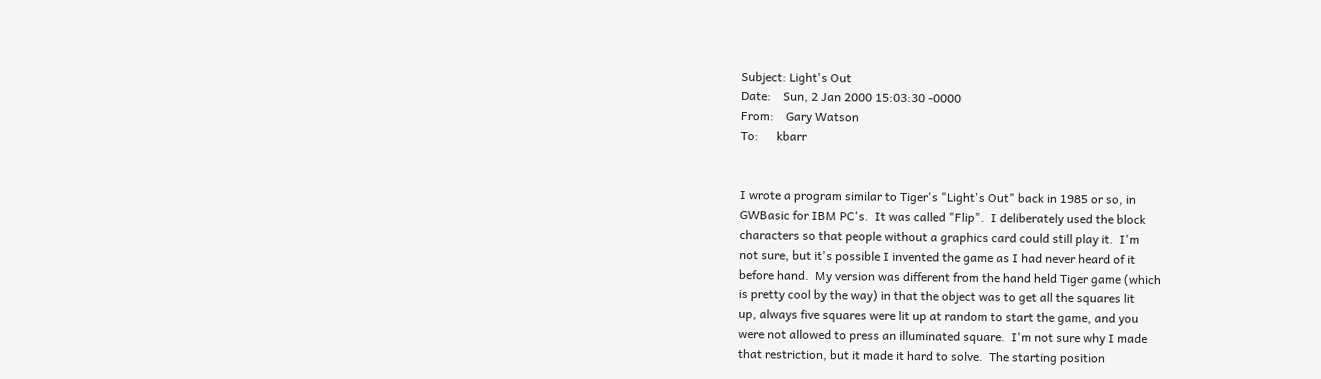Subject: Light's Out
Date:    Sun, 2 Jan 2000 15:03:30 -0000
From:    Gary Watson
To:      kbarr


I wrote a program similar to Tiger's "Light's Out" back in 1985 or so, in
GWBasic for IBM PC's.  It was called "Flip".  I deliberately used the block
characters so that people without a graphics card could still play it.  I'm
not sure, but it's possible I invented the game as I had never heard of it
before hand.  My version was different from the hand held Tiger game (which
is pretty cool by the way) in that the object was to get all the squares lit
up, always five squares were lit up at random to start the game, and you
were not allowed to press an illuminated square.  I'm not sure why I made
that restriction, but it made it hard to solve.  The starting position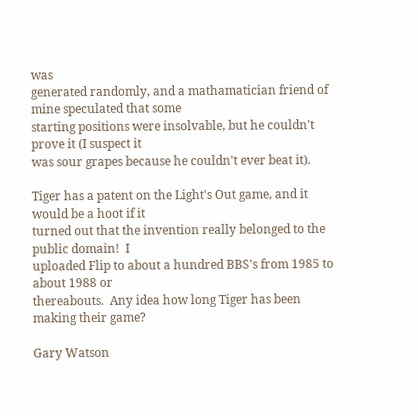was
generated randomly, and a mathamatician friend of mine speculated that some
starting positions were insolvable, but he couldn't prove it (I suspect it
was sour grapes because he couldn't ever beat it).

Tiger has a patent on the Light's Out game, and it would be a hoot if it
turned out that the invention really belonged to the public domain!  I
uploaded Flip to about a hundred BBS's from 1985 to about 1988 or
thereabouts.  Any idea how long Tiger has been making their game?

Gary Watson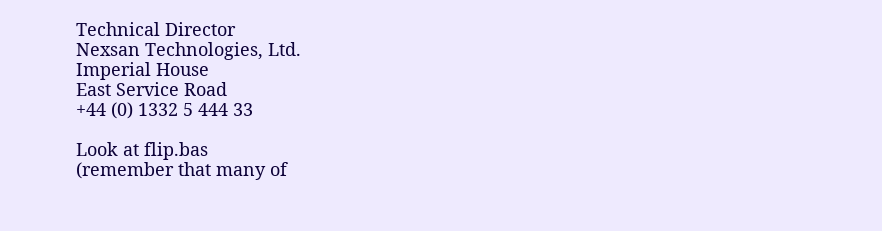Technical Director
Nexsan Technologies, Ltd.
Imperial House
East Service Road
+44 (0) 1332 5 444 33

Look at flip.bas
(remember that many of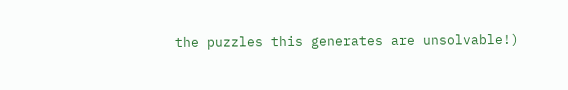the puzzles this generates are unsolvable!)